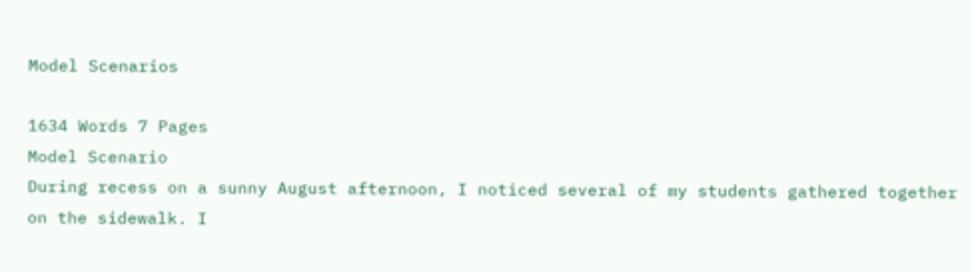Model Scenarios

1634 Words 7 Pages
Model Scenario
During recess on a sunny August afternoon, I noticed several of my students gathered together on the sidewalk. I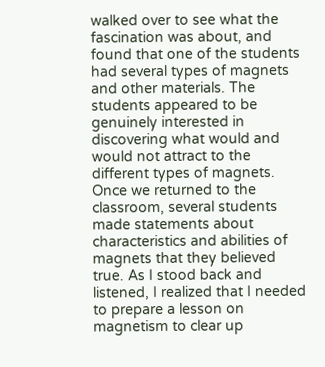walked over to see what the fascination was about, and found that one of the students had several types of magnets and other materials. The students appeared to be genuinely interested in discovering what would and would not attract to the different types of magnets. Once we returned to the classroom, several students made statements about characteristics and abilities of magnets that they believed true. As I stood back and listened, I realized that I needed to prepare a lesson on magnetism to clear up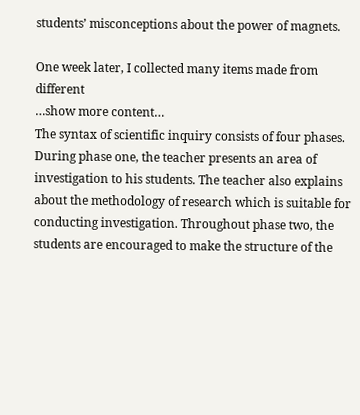students’ misconceptions about the power of magnets.

One week later, I collected many items made from different
…show more content…
The syntax of scientific inquiry consists of four phases. During phase one, the teacher presents an area of investigation to his students. The teacher also explains about the methodology of research which is suitable for conducting investigation. Throughout phase two, the students are encouraged to make the structure of the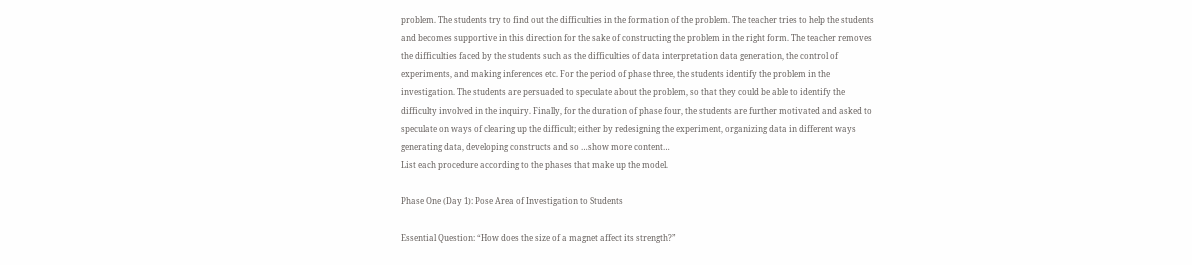problem. The students try to find out the difficulties in the formation of the problem. The teacher tries to help the students and becomes supportive in this direction for the sake of constructing the problem in the right form. The teacher removes the difficulties faced by the students such as the difficulties of data interpretation data generation, the control of experiments, and making inferences etc. For the period of phase three, the students identify the problem in the investigation. The students are persuaded to speculate about the problem, so that they could be able to identify the difficulty involved in the inquiry. Finally, for the duration of phase four, the students are further motivated and asked to speculate on ways of clearing up the difficult; either by redesigning the experiment, organizing data in different ways generating data, developing constructs and so …show more content…
List each procedure according to the phases that make up the model.

Phase One (Day 1): Pose Area of Investigation to Students

Essential Question: “How does the size of a magnet affect its strength?”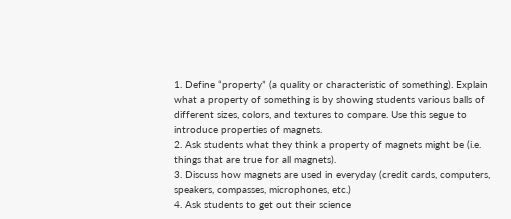1. Define “property” (a quality or characteristic of something). Explain what a property of something is by showing students various balls of different sizes, colors, and textures to compare. Use this segue to introduce properties of magnets.
2. Ask students what they think a property of magnets might be (i.e. things that are true for all magnets).
3. Discuss how magnets are used in everyday (credit cards, computers, speakers, compasses, microphones, etc.)
4. Ask students to get out their science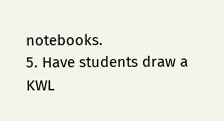notebooks.
5. Have students draw a KWL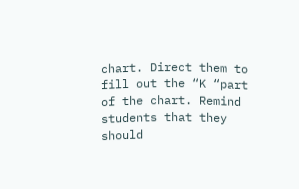chart. Direct them to fill out the “K “part of the chart. Remind students that they should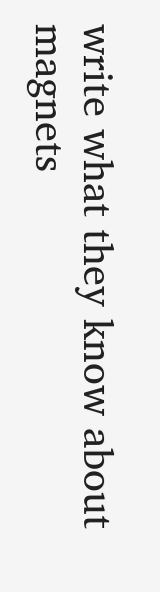write what they know about magnets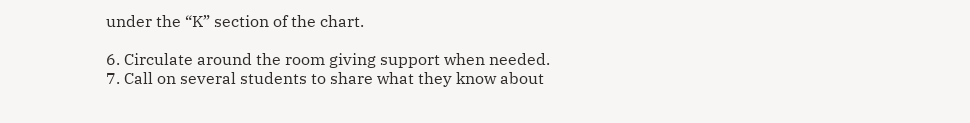under the “K” section of the chart.

6. Circulate around the room giving support when needed.
7. Call on several students to share what they know about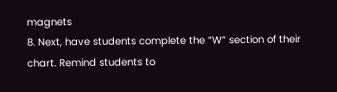magnets
8. Next, have students complete the “W” section of their chart. Remind students to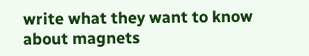write what they want to know about magnets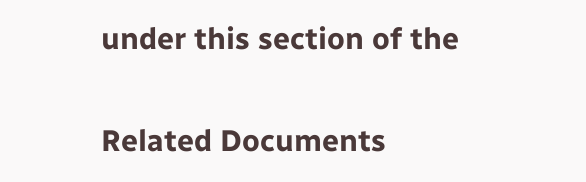under this section of the

Related Documents